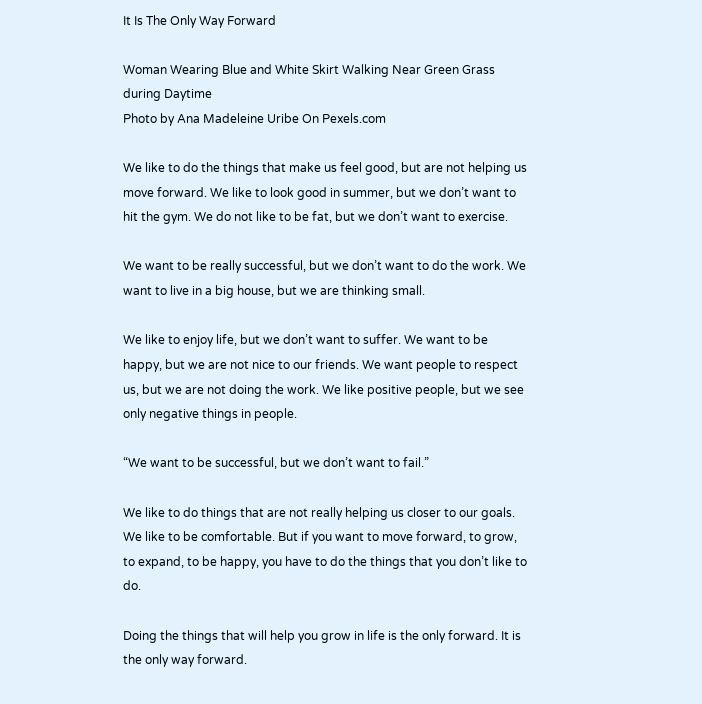It Is The Only Way Forward

Woman Wearing Blue and White Skirt Walking Near Green Grass during Daytime
Photo by Ana Madeleine Uribe On Pexels.com

We like to do the things that make us feel good, but are not helping us move forward. We like to look good in summer, but we don’t want to hit the gym. We do not like to be fat, but we don’t want to exercise.

We want to be really successful, but we don’t want to do the work. We want to live in a big house, but we are thinking small.

We like to enjoy life, but we don’t want to suffer. We want to be happy, but we are not nice to our friends. We want people to respect us, but we are not doing the work. We like positive people, but we see only negative things in people.

“We want to be successful, but we don’t want to fail.”

We like to do things that are not really helping us closer to our goals. We like to be comfortable. But if you want to move forward, to grow, to expand, to be happy, you have to do the things that you don’t like to do.

Doing the things that will help you grow in life is the only forward. It is the only way forward.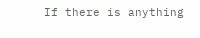If there is anything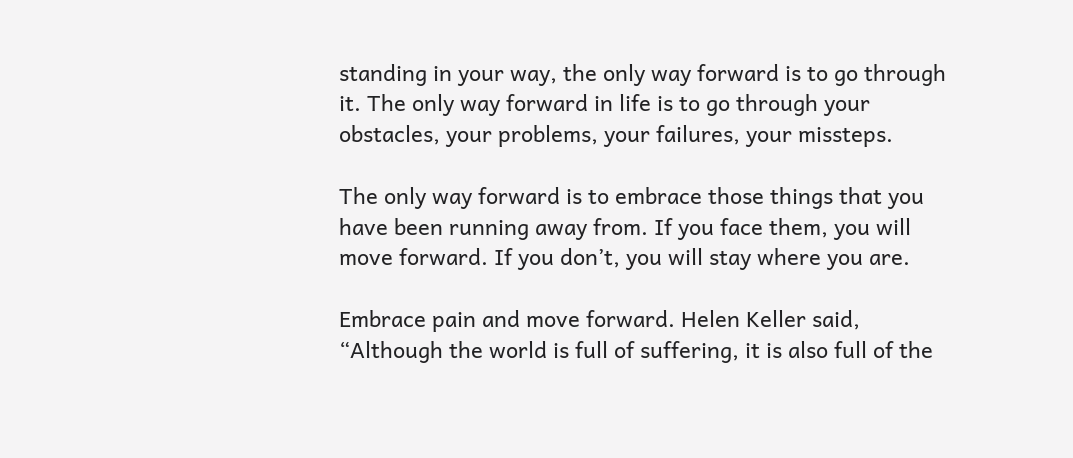standing in your way, the only way forward is to go through it. The only way forward in life is to go through your obstacles, your problems, your failures, your missteps.

The only way forward is to embrace those things that you have been running away from. If you face them, you will move forward. If you don’t, you will stay where you are.

Embrace pain and move forward. Helen Keller said, “Although the world is full of suffering, it is also full of the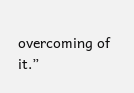overcoming of it.”